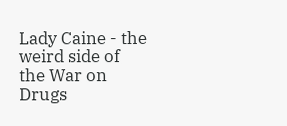Lady Caine - the weird side of the War on Drugs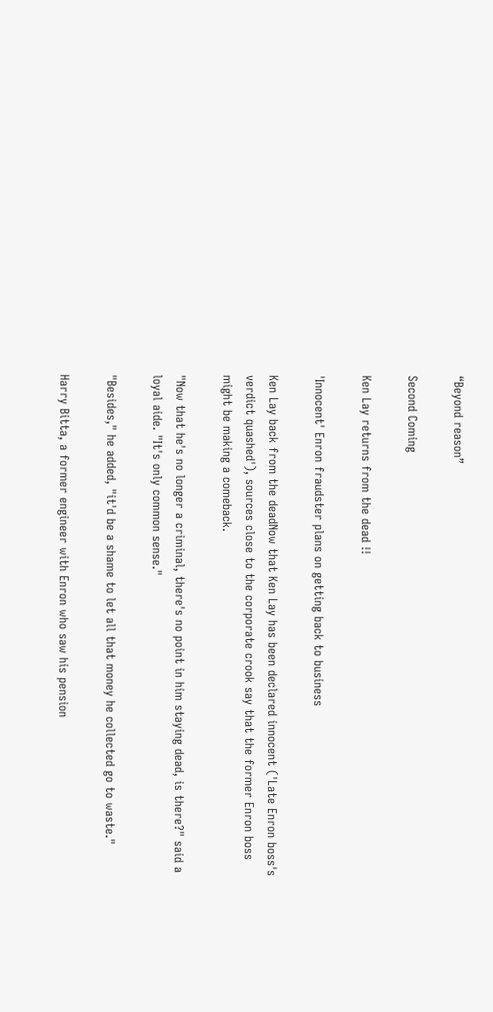“Beyond reason”

Second Coming

Ken Lay returns from the dead !!

'Innocent' Enron fraudster plans on getting back to business

Ken Lay back from the deadNow that Ken Lay has been declared innocent ('Late Enron boss's verdict quashed'), sources close to the corporate crook say that the former Enron boss might be making a comeback.

"Now that he's no longer a criminal, there's no point in him staying dead, is there?" said a loyal aide. "It's only common sense."

"Besides," he added, "it'd be a shame to let all that money he collected go to waste."

Harry Bitta, a former engineer with Enron who saw his pension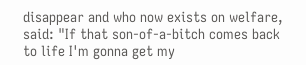disappear and who now exists on welfare, said: "If that son-of-a-bitch comes back to life I'm gonna get my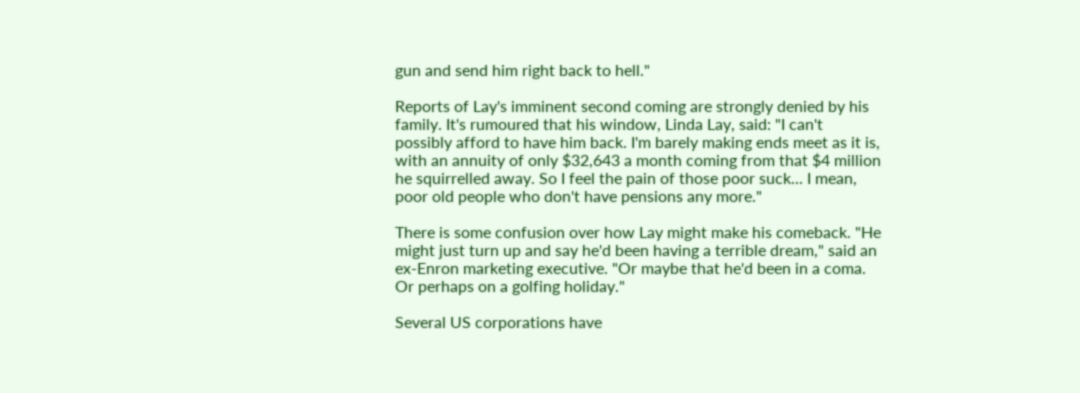gun and send him right back to hell."

Reports of Lay's imminent second coming are strongly denied by his family. It's rumoured that his window, Linda Lay, said: "I can't possibly afford to have him back. I'm barely making ends meet as it is, with an annuity of only $32,643 a month coming from that $4 million he squirrelled away. So I feel the pain of those poor suck... I mean, poor old people who don't have pensions any more."

There is some confusion over how Lay might make his comeback. "He might just turn up and say he'd been having a terrible dream," said an ex-Enron marketing executive. "Or maybe that he'd been in a coma. Or perhaps on a golfing holiday."

Several US corporations have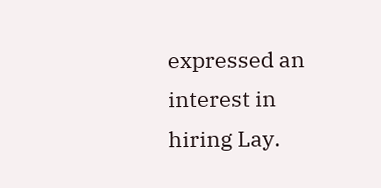expressed an interest in hiring Lay.